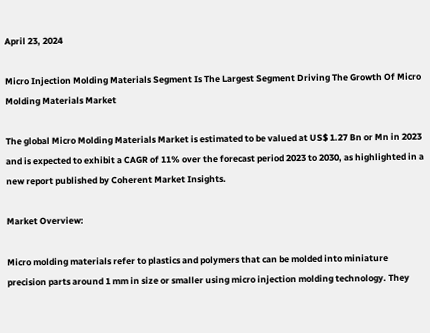April 23, 2024

Micro Injection Molding Materials Segment Is The Largest Segment Driving The Growth Of Micro Molding Materials Market

The global Micro Molding Materials Market is estimated to be valued at US$ 1.27 Bn or Mn in 2023 and is expected to exhibit a CAGR of 11% over the forecast period 2023 to 2030, as highlighted in a new report published by Coherent Market Insights.

Market Overview:

Micro molding materials refer to plastics and polymers that can be molded into miniature precision parts around 1 mm in size or smaller using micro injection molding technology. They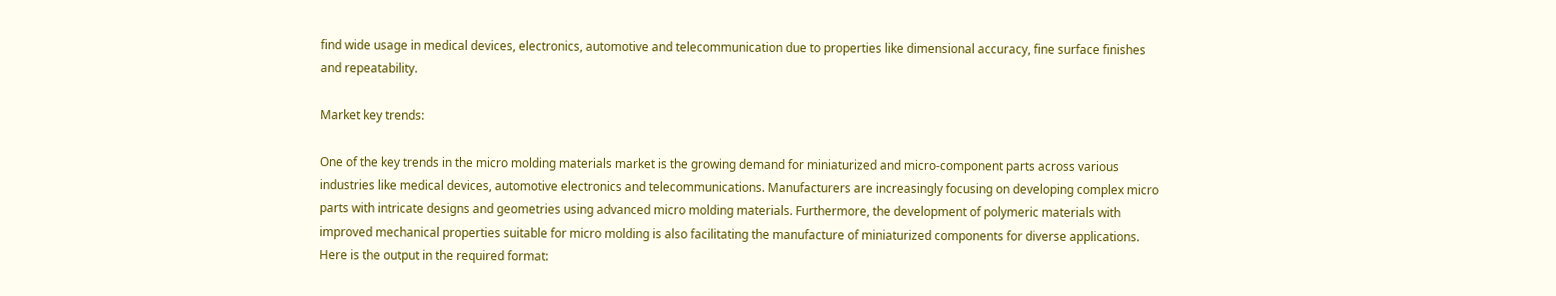find wide usage in medical devices, electronics, automotive and telecommunication due to properties like dimensional accuracy, fine surface finishes and repeatability.

Market key trends:

One of the key trends in the micro molding materials market is the growing demand for miniaturized and micro-component parts across various industries like medical devices, automotive electronics and telecommunications. Manufacturers are increasingly focusing on developing complex micro parts with intricate designs and geometries using advanced micro molding materials. Furthermore, the development of polymeric materials with improved mechanical properties suitable for micro molding is also facilitating the manufacture of miniaturized components for diverse applications.
Here is the output in the required format: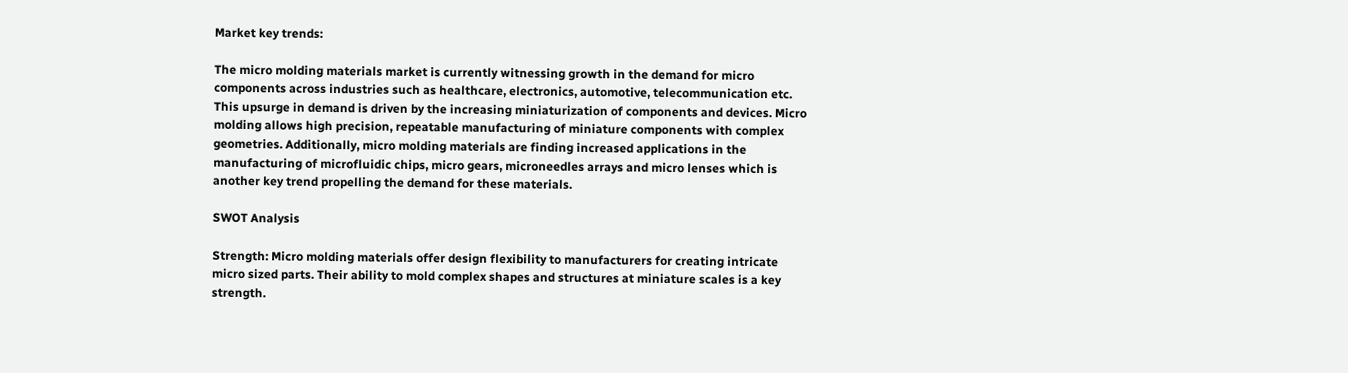Market key trends:

The micro molding materials market is currently witnessing growth in the demand for micro components across industries such as healthcare, electronics, automotive, telecommunication etc. This upsurge in demand is driven by the increasing miniaturization of components and devices. Micro molding allows high precision, repeatable manufacturing of miniature components with complex geometries. Additionally, micro molding materials are finding increased applications in the manufacturing of microfluidic chips, micro gears, microneedles arrays and micro lenses which is another key trend propelling the demand for these materials.

SWOT Analysis

Strength: Micro molding materials offer design flexibility to manufacturers for creating intricate micro sized parts. Their ability to mold complex shapes and structures at miniature scales is a key strength.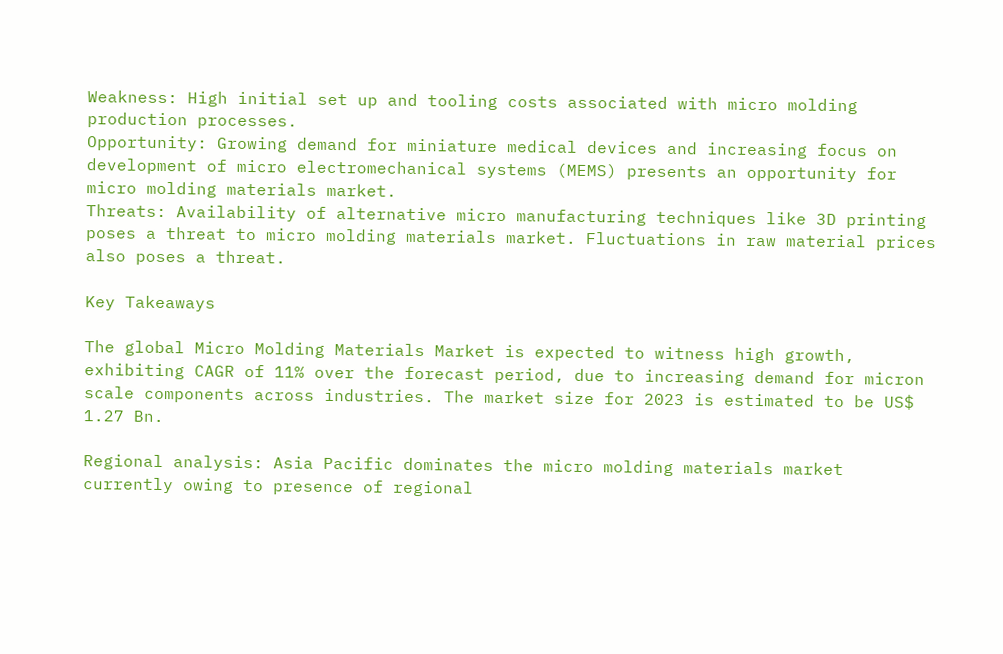Weakness: High initial set up and tooling costs associated with micro molding production processes.
Opportunity: Growing demand for miniature medical devices and increasing focus on development of micro electromechanical systems (MEMS) presents an opportunity for micro molding materials market.
Threats: Availability of alternative micro manufacturing techniques like 3D printing poses a threat to micro molding materials market. Fluctuations in raw material prices also poses a threat.

Key Takeaways

The global Micro Molding Materials Market is expected to witness high growth, exhibiting CAGR of 11% over the forecast period, due to increasing demand for micron scale components across industries. The market size for 2023 is estimated to be US$ 1.27 Bn.

Regional analysis: Asia Pacific dominates the micro molding materials market currently owing to presence of regional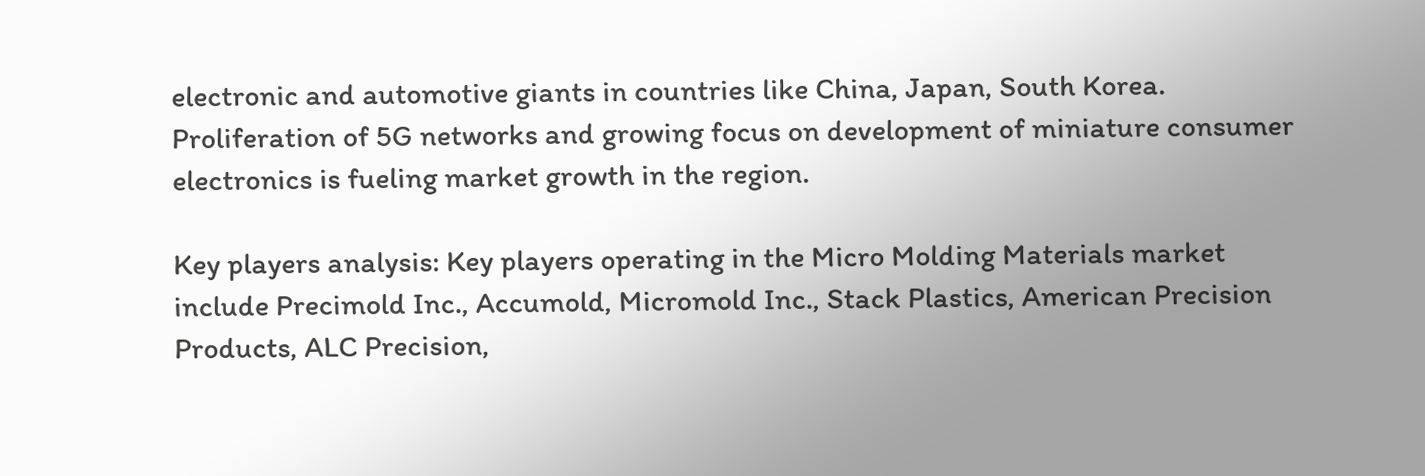electronic and automotive giants in countries like China, Japan, South Korea. Proliferation of 5G networks and growing focus on development of miniature consumer electronics is fueling market growth in the region.

Key players analysis: Key players operating in the Micro Molding Materials market include Precimold Inc., Accumold, Micromold Inc., Stack Plastics, American Precision Products, ALC Precision,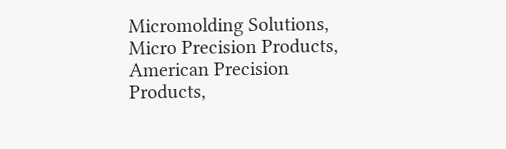Micromolding Solutions, Micro Precision Products, American Precision Products,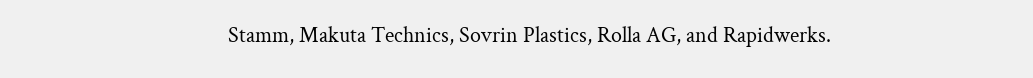Stamm, Makuta Technics, Sovrin Plastics, Rolla AG, and Rapidwerks.